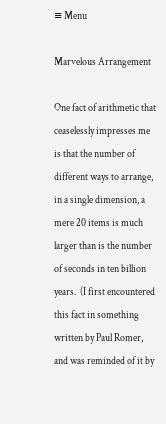≡ Menu

Marvelous Arrangement

One fact of arithmetic that ceaselessly impresses me is that the number of different ways to arrange, in a single dimension, a mere 20 items is much larger than is the number of seconds in ten billion years.  (I first encountered this fact in something written by Paul Romer, and was reminded of it by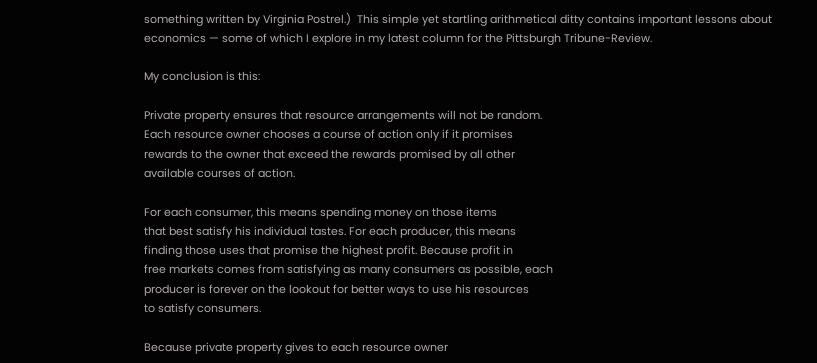something written by Virginia Postrel.)  This simple yet startling arithmetical ditty contains important lessons about economics — some of which I explore in my latest column for the Pittsburgh Tribune-Review.

My conclusion is this:

Private property ensures that resource arrangements will not be random.
Each resource owner chooses a course of action only if it promises
rewards to the owner that exceed the rewards promised by all other
available courses of action.

For each consumer, this means spending money on those items
that best satisfy his individual tastes. For each producer, this means
finding those uses that promise the highest profit. Because profit in
free markets comes from satisfying as many consumers as possible, each
producer is forever on the lookout for better ways to use his resources
to satisfy consumers.

Because private property gives to each resource owner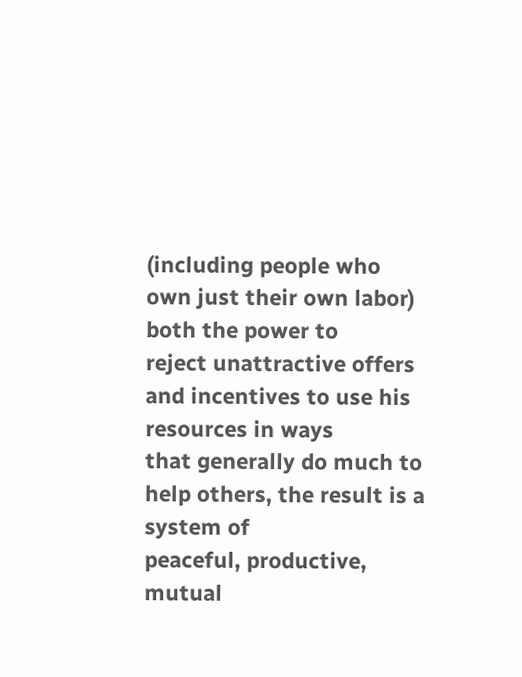(including people who own just their own labor) both the power to
reject unattractive offers and incentives to use his resources in ways
that generally do much to help others, the result is a system of
peaceful, productive, mutual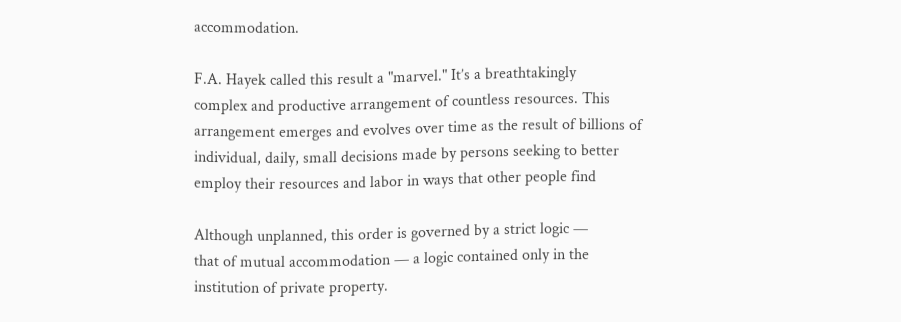accommodation.

F.A. Hayek called this result a "marvel." It’s a breathtakingly
complex and productive arrangement of countless resources. This
arrangement emerges and evolves over time as the result of billions of
individual, daily, small decisions made by persons seeking to better
employ their resources and labor in ways that other people find

Although unplanned, this order is governed by a strict logic —
that of mutual accommodation — a logic contained only in the
institution of private property.